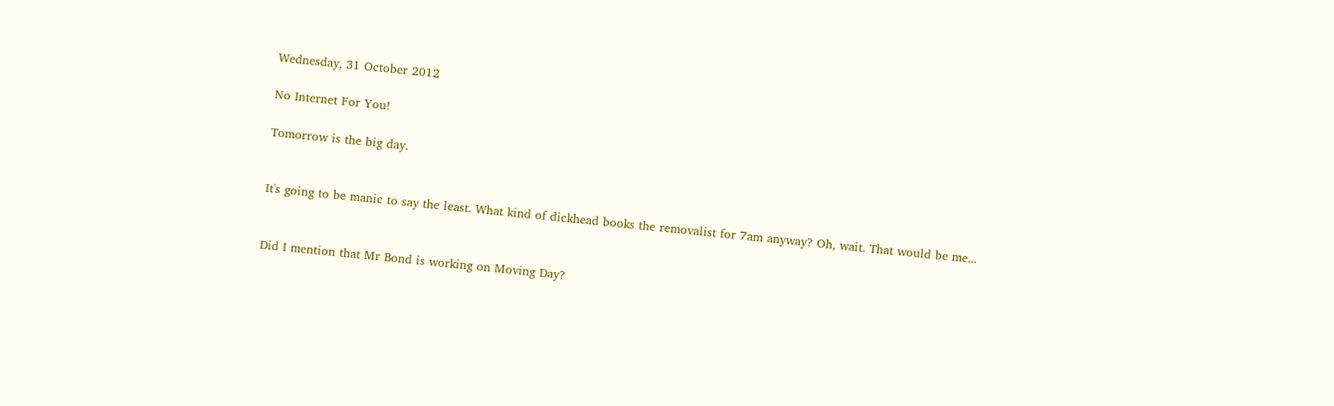Wednesday, 31 October 2012

No Internet For You!

Tomorrow is the big day.


It's going to be manic to say the least. What kind of dickhead books the removalist for 7am anyway? Oh, wait. That would be me...


Did I mention that Mr Bond is working on Moving Day?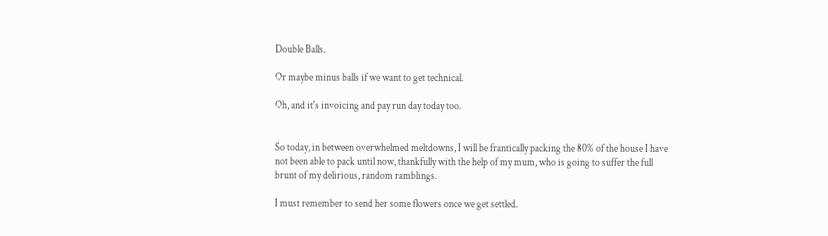Double Balls.

Or maybe minus balls if we want to get technical.

Oh, and it's invoicing and pay run day today too.


So today, in between overwhelmed meltdowns, I will be frantically packing the 80% of the house I have not been able to pack until now, thankfully with the help of my mum, who is going to suffer the full brunt of my delirious, random ramblings.

I must remember to send her some flowers once we get settled.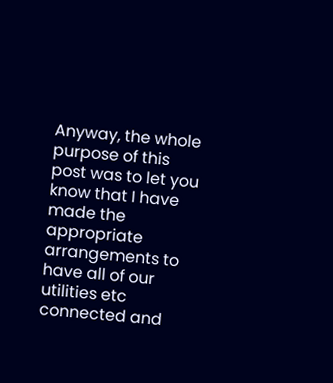Anyway, the whole purpose of this post was to let you know that I have made the appropriate arrangements to have all of our utilities etc connected and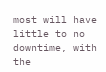most will have little to no downtime, with the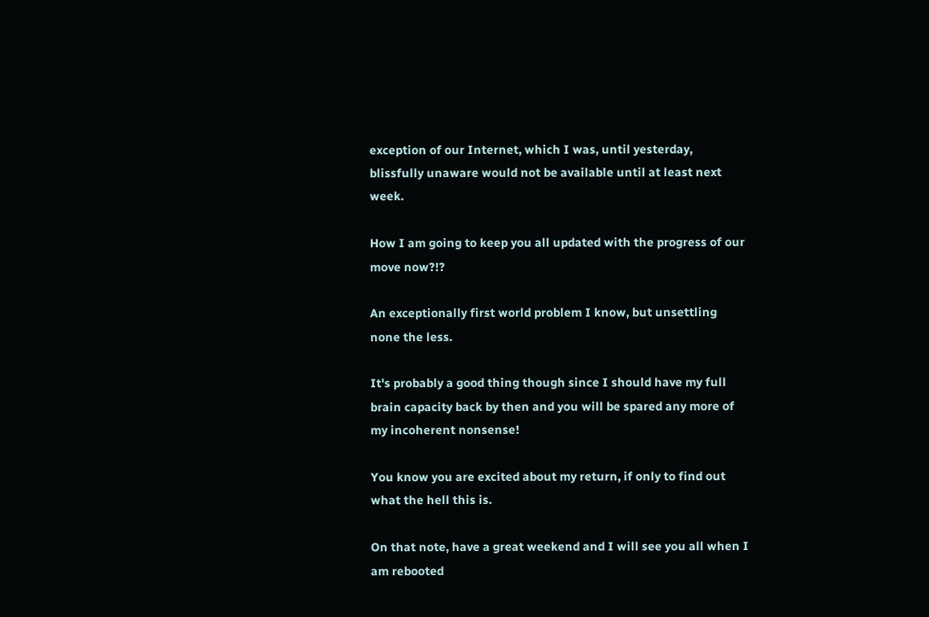exception of our Internet, which I was, until yesterday, blissfully unaware would not be available until at least next week.

How I am going to keep you all updated with the progress of our move now?!?

An exceptionally first world problem I know, but unsettling none the less.

It's probably a good thing though since I should have my full brain capacity back by then and you will be spared any more of my incoherent nonsense!

You know you are excited about my return, if only to find out what the hell this is.

On that note, have a great weekend and I will see you all when I am rebooted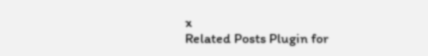x
Related Posts Plugin for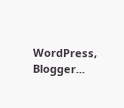WordPress, Blogger...